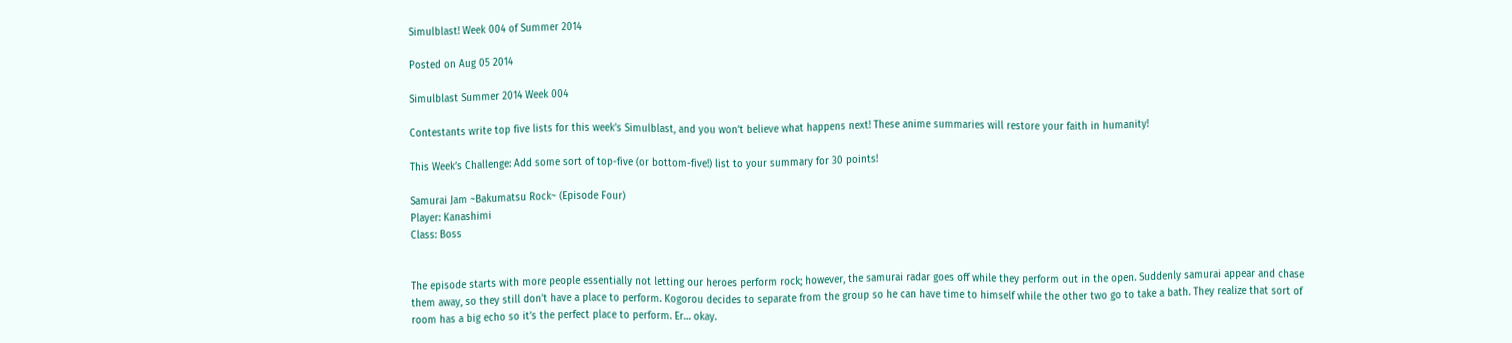Simulblast! Week 004 of Summer 2014

Posted on Aug 05 2014

Simulblast Summer 2014 Week 004

Contestants write top five lists for this week’s Simulblast, and you won’t believe what happens next! These anime summaries will restore your faith in humanity!

This Week’s Challenge: Add some sort of top-five (or bottom-five!) list to your summary for 30 points!

Samurai Jam ~Bakumatsu Rock~ (Episode Four)
Player: Kanashimi
Class: Boss


The episode starts with more people essentially not letting our heroes perform rock; however, the samurai radar goes off while they perform out in the open. Suddenly samurai appear and chase them away, so they still don’t have a place to perform. Kogorou decides to separate from the group so he can have time to himself while the other two go to take a bath. They realize that sort of room has a big echo so it’s the perfect place to perform. Er… okay.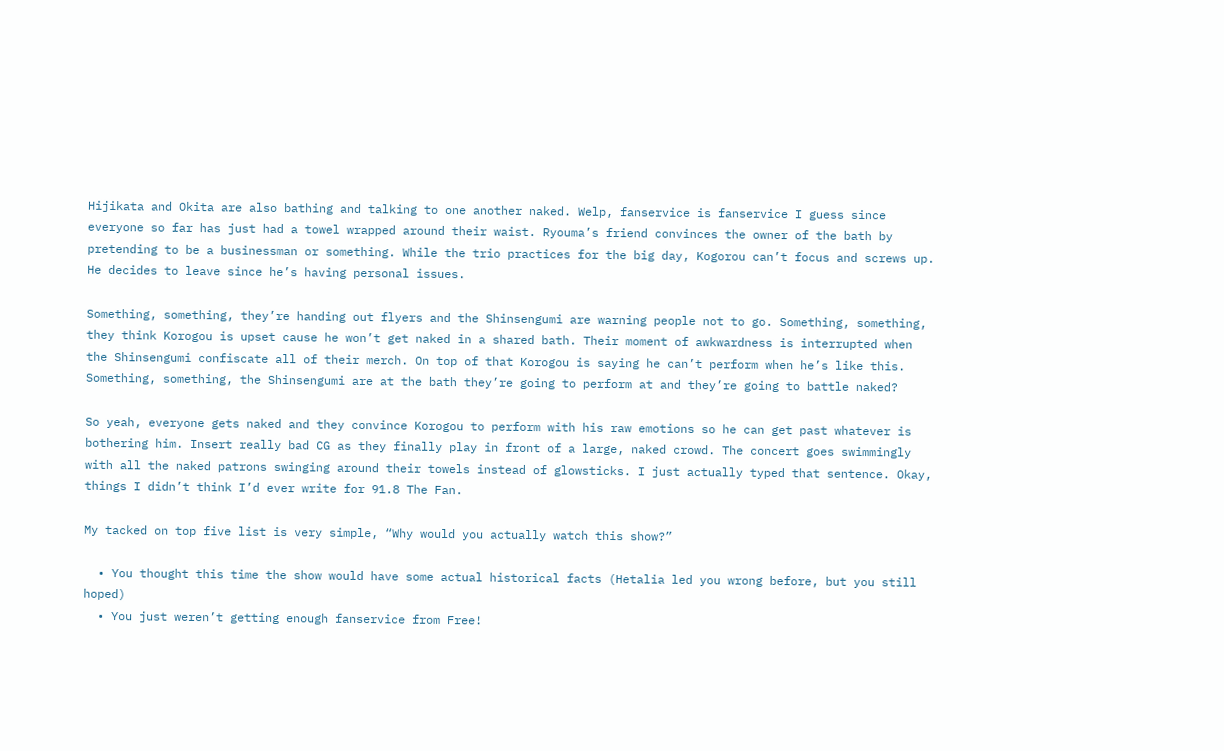Hijikata and Okita are also bathing and talking to one another naked. Welp, fanservice is fanservice I guess since everyone so far has just had a towel wrapped around their waist. Ryouma’s friend convinces the owner of the bath by pretending to be a businessman or something. While the trio practices for the big day, Kogorou can’t focus and screws up. He decides to leave since he’s having personal issues.

Something, something, they’re handing out flyers and the Shinsengumi are warning people not to go. Something, something, they think Korogou is upset cause he won’t get naked in a shared bath. Their moment of awkwardness is interrupted when the Shinsengumi confiscate all of their merch. On top of that Korogou is saying he can’t perform when he’s like this. Something, something, the Shinsengumi are at the bath they’re going to perform at and they’re going to battle naked?

So yeah, everyone gets naked and they convince Korogou to perform with his raw emotions so he can get past whatever is bothering him. Insert really bad CG as they finally play in front of a large, naked crowd. The concert goes swimmingly with all the naked patrons swinging around their towels instead of glowsticks. I just actually typed that sentence. Okay, things I didn’t think I’d ever write for 91.8 The Fan.

My tacked on top five list is very simple, “Why would you actually watch this show?”

  • You thought this time the show would have some actual historical facts (Hetalia led you wrong before, but you still hoped)
  • You just weren’t getting enough fanservice from Free!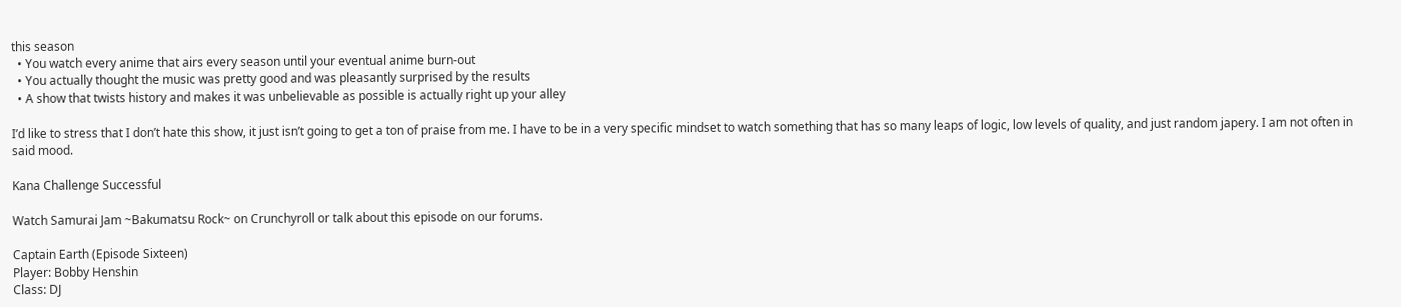this season
  • You watch every anime that airs every season until your eventual anime burn-out
  • You actually thought the music was pretty good and was pleasantly surprised by the results
  • A show that twists history and makes it was unbelievable as possible is actually right up your alley

I’d like to stress that I don’t hate this show, it just isn’t going to get a ton of praise from me. I have to be in a very specific mindset to watch something that has so many leaps of logic, low levels of quality, and just random japery. I am not often in said mood.

Kana Challenge Successful

Watch Samurai Jam ~Bakumatsu Rock~ on Crunchyroll or talk about this episode on our forums.

Captain Earth (Episode Sixteen)
Player: Bobby Henshin
Class: DJ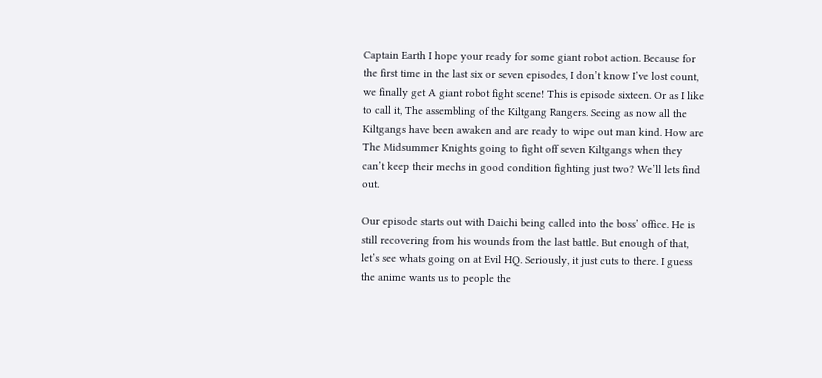Captain Earth I hope your ready for some giant robot action. Because for the first time in the last six or seven episodes, I don’t know I’ve lost count, we finally get A giant robot fight scene! This is episode sixteen. Or as I like to call it, The assembling of the Kiltgang Rangers. Seeing as now all the Kiltgangs have been awaken and are ready to wipe out man kind. How are The Midsummer Knights going to fight off seven Kiltgangs when they can’t keep their mechs in good condition fighting just two? We’ll lets find out.

Our episode starts out with Daichi being called into the boss’ office. He is still recovering from his wounds from the last battle. But enough of that, let’s see whats going on at Evil HQ. Seriously, it just cuts to there. I guess the anime wants us to people the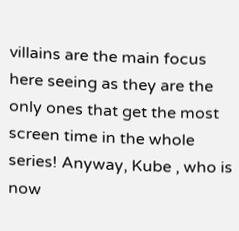villains are the main focus here seeing as they are the only ones that get the most screen time in the whole series! Anyway, Kube , who is now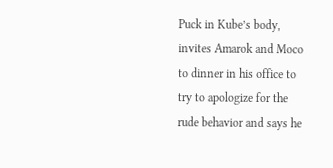Puck in Kube’s body, invites Amarok and Moco to dinner in his office to try to apologize for the rude behavior and says he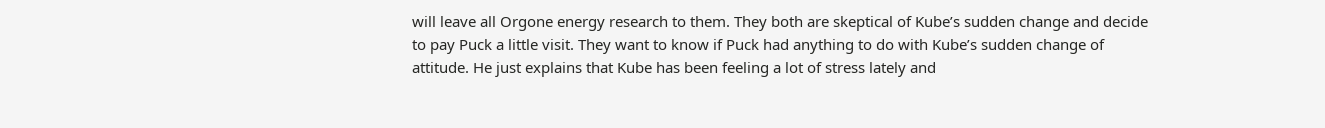will leave all Orgone energy research to them. They both are skeptical of Kube’s sudden change and decide to pay Puck a little visit. They want to know if Puck had anything to do with Kube’s sudden change of attitude. He just explains that Kube has been feeling a lot of stress lately and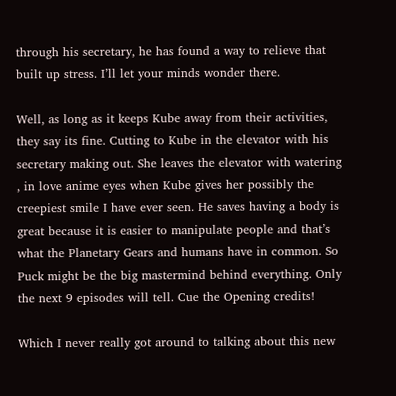through his secretary, he has found a way to relieve that built up stress. I’ll let your minds wonder there.

Well, as long as it keeps Kube away from their activities, they say its fine. Cutting to Kube in the elevator with his secretary making out. She leaves the elevator with watering , in love anime eyes when Kube gives her possibly the creepiest smile I have ever seen. He saves having a body is great because it is easier to manipulate people and that’s what the Planetary Gears and humans have in common. So Puck might be the big mastermind behind everything. Only the next 9 episodes will tell. Cue the Opening credits!

Which I never really got around to talking about this new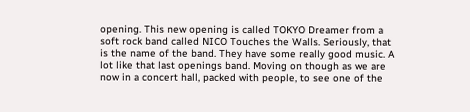opening. This new opening is called TOKYO Dreamer from a soft rock band called NICO Touches the Walls. Seriously, that is the name of the band. They have some really good music. A lot like that last openings band. Moving on though as we are now in a concert hall, packed with people, to see one of the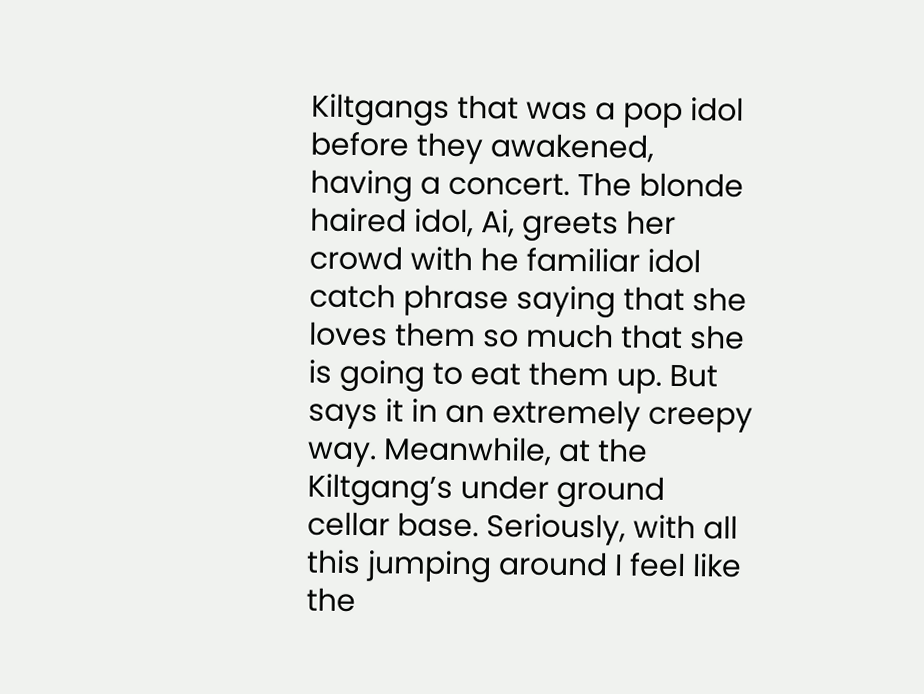Kiltgangs that was a pop idol before they awakened, having a concert. The blonde haired idol, Ai, greets her crowd with he familiar idol catch phrase saying that she loves them so much that she is going to eat them up. But says it in an extremely creepy way. Meanwhile, at the Kiltgang’s under ground cellar base. Seriously, with all this jumping around I feel like the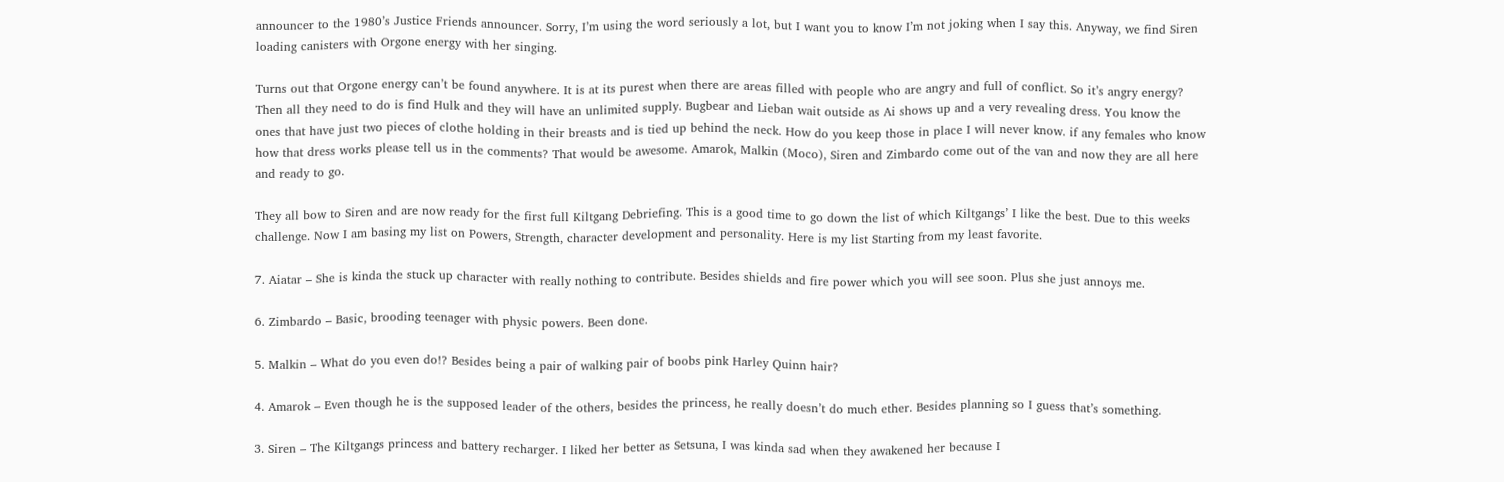announcer to the 1980’s Justice Friends announcer. Sorry, I’m using the word seriously a lot, but I want you to know I’m not joking when I say this. Anyway, we find Siren loading canisters with Orgone energy with her singing.

Turns out that Orgone energy can’t be found anywhere. It is at its purest when there are areas filled with people who are angry and full of conflict. So it’s angry energy? Then all they need to do is find Hulk and they will have an unlimited supply. Bugbear and Lieban wait outside as Ai shows up and a very revealing dress. You know the ones that have just two pieces of clothe holding in their breasts and is tied up behind the neck. How do you keep those in place I will never know. if any females who know how that dress works please tell us in the comments? That would be awesome. Amarok, Malkin (Moco), Siren and Zimbardo come out of the van and now they are all here and ready to go.

They all bow to Siren and are now ready for the first full Kiltgang Debriefing. This is a good time to go down the list of which Kiltgangs’ I like the best. Due to this weeks challenge. Now I am basing my list on Powers, Strength, character development and personality. Here is my list Starting from my least favorite.

7. Aiatar – She is kinda the stuck up character with really nothing to contribute. Besides shields and fire power which you will see soon. Plus she just annoys me.

6. Zimbardo – Basic, brooding teenager with physic powers. Been done.

5. Malkin – What do you even do!? Besides being a pair of walking pair of boobs pink Harley Quinn hair?

4. Amarok – Even though he is the supposed leader of the others, besides the princess, he really doesn’t do much ether. Besides planning so I guess that’s something.

3. Siren – The Kiltgangs princess and battery recharger. I liked her better as Setsuna, I was kinda sad when they awakened her because I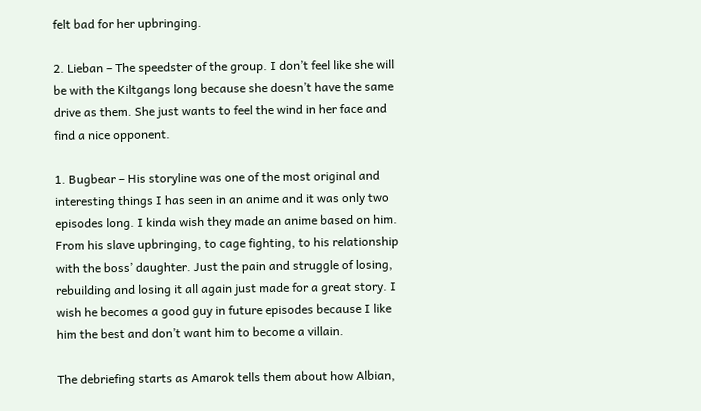felt bad for her upbringing.

2. Lieban – The speedster of the group. I don’t feel like she will be with the Kiltgangs long because she doesn’t have the same drive as them. She just wants to feel the wind in her face and find a nice opponent.

1. Bugbear – His storyline was one of the most original and interesting things I has seen in an anime and it was only two episodes long. I kinda wish they made an anime based on him. From his slave upbringing, to cage fighting, to his relationship with the boss’ daughter. Just the pain and struggle of losing, rebuilding and losing it all again just made for a great story. I wish he becomes a good guy in future episodes because I like him the best and don’t want him to become a villain.

The debriefing starts as Amarok tells them about how Albian,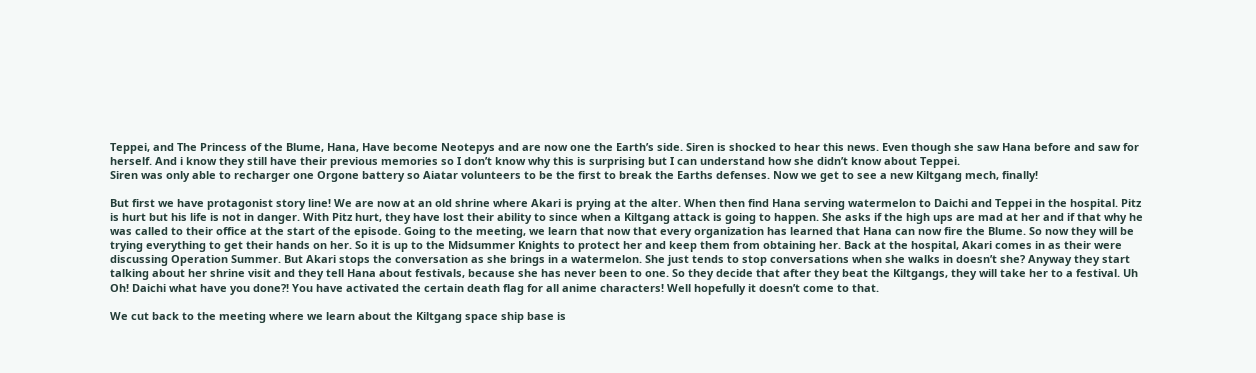Teppei, and The Princess of the Blume, Hana, Have become Neotepys and are now one the Earth’s side. Siren is shocked to hear this news. Even though she saw Hana before and saw for herself. And i know they still have their previous memories so I don’t know why this is surprising but I can understand how she didn’t know about Teppei.
Siren was only able to recharger one Orgone battery so Aiatar volunteers to be the first to break the Earths defenses. Now we get to see a new Kiltgang mech, finally!

But first we have protagonist story line! We are now at an old shrine where Akari is prying at the alter. When then find Hana serving watermelon to Daichi and Teppei in the hospital. Pitz is hurt but his life is not in danger. With Pitz hurt, they have lost their ability to since when a Kiltgang attack is going to happen. She asks if the high ups are mad at her and if that why he was called to their office at the start of the episode. Going to the meeting, we learn that now that every organization has learned that Hana can now fire the Blume. So now they will be trying everything to get their hands on her. So it is up to the Midsummer Knights to protect her and keep them from obtaining her. Back at the hospital, Akari comes in as their were discussing Operation Summer. But Akari stops the conversation as she brings in a watermelon. She just tends to stop conversations when she walks in doesn’t she? Anyway they start talking about her shrine visit and they tell Hana about festivals, because she has never been to one. So they decide that after they beat the Kiltgangs, they will take her to a festival. Uh Oh! Daichi what have you done?! You have activated the certain death flag for all anime characters! Well hopefully it doesn’t come to that.

We cut back to the meeting where we learn about the Kiltgang space ship base is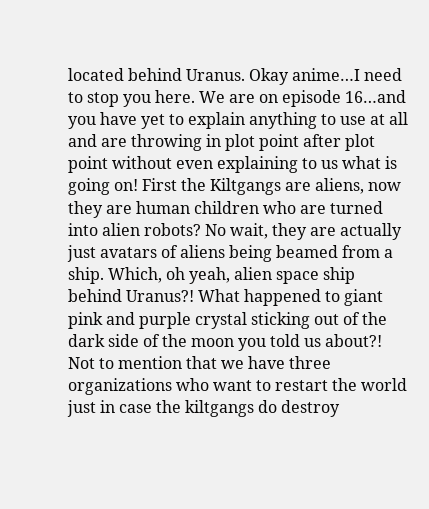located behind Uranus. Okay anime…I need to stop you here. We are on episode 16…and you have yet to explain anything to use at all and are throwing in plot point after plot point without even explaining to us what is going on! First the Kiltgangs are aliens, now they are human children who are turned into alien robots? No wait, they are actually just avatars of aliens being beamed from a ship. Which, oh yeah, alien space ship behind Uranus?! What happened to giant pink and purple crystal sticking out of the dark side of the moon you told us about?! Not to mention that we have three organizations who want to restart the world just in case the kiltgangs do destroy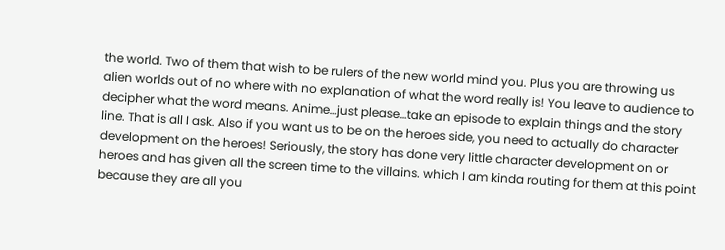the world. Two of them that wish to be rulers of the new world mind you. Plus you are throwing us alien worlds out of no where with no explanation of what the word really is! You leave to audience to decipher what the word means. Anime…just please…take an episode to explain things and the story line. That is all I ask. Also if you want us to be on the heroes side, you need to actually do character development on the heroes! Seriously, the story has done very little character development on or heroes and has given all the screen time to the villains. which I am kinda routing for them at this point because they are all you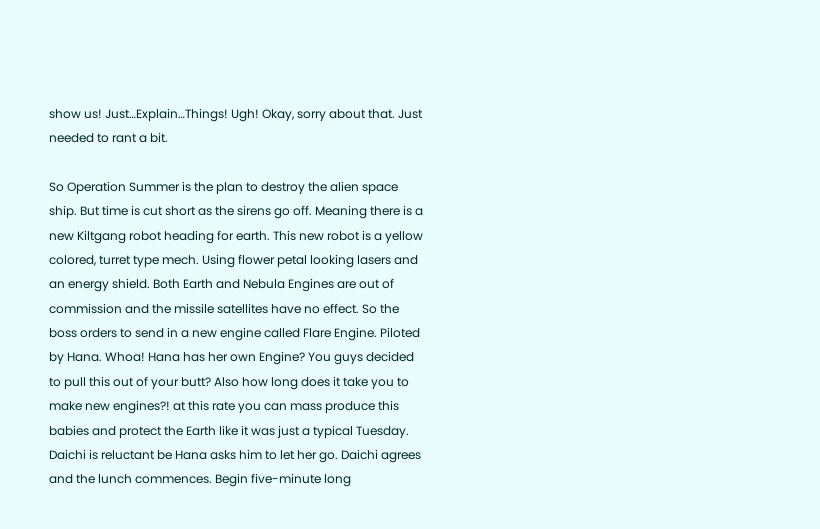show us! Just…Explain…Things! Ugh! Okay, sorry about that. Just needed to rant a bit.

So Operation Summer is the plan to destroy the alien space ship. But time is cut short as the sirens go off. Meaning there is a new Kiltgang robot heading for earth. This new robot is a yellow colored, turret type mech. Using flower petal looking lasers and an energy shield. Both Earth and Nebula Engines are out of commission and the missile satellites have no effect. So the boss orders to send in a new engine called Flare Engine. Piloted by Hana. Whoa! Hana has her own Engine? You guys decided to pull this out of your butt? Also how long does it take you to make new engines?! at this rate you can mass produce this babies and protect the Earth like it was just a typical Tuesday. Daichi is reluctant be Hana asks him to let her go. Daichi agrees and the lunch commences. Begin five-minute long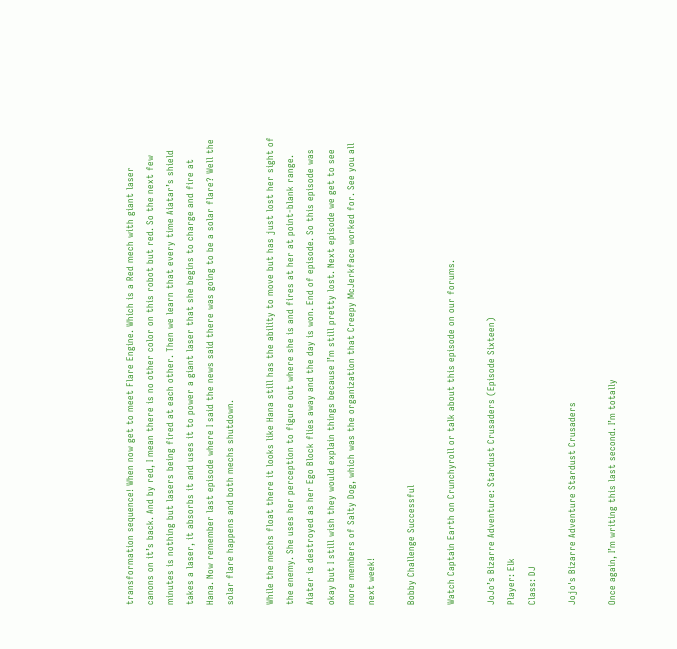transformation sequence! When now get to meet Flare Engine. Which is a Red mech with giant laser canons on it’s back. And by red, I mean there is no other color on this robot but red. So the next few minutes is nothing but lasers being fired at each other. Then we learn that every time Aiatar’s shield
takes a laser, it absorbs it and uses it to power a giant laser that she begins to charge and fire at Hana. Now remember last episode where I said the news said there was going to be a solar flare? Well the solar flare happens and both mechs shutdown.

While the mechs float there it looks like Hana still has the ability to move but has just lost her sight of the enemy. She uses her perception to figure out where she is and fires at her at point-blank range. Aiater is destroyed as her Ego Block flies away and the day is won. End of episode. So this episode was okay but I still wish they would explain things because I’m still pretty lost. Next episode we get to see more members of Salty Dog, which was the organization that Creepy McJerkface worked for. See you all next week!

Bobby Challenge Successful

Watch Captain Earth on Crunchyroll or talk about this episode on our forums.

JoJo’s Bizarre Adventure: Stardust Crusaders (Episode Sixteen)
Player: Elk
Class: DJ

Jojo's Bizarre Adventure Stardust Crusaders

Once again, I’m writing this last second. I’m totally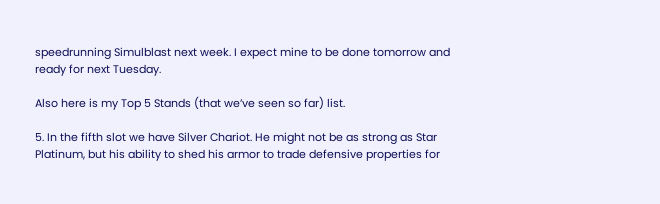speedrunning Simulblast next week. I expect mine to be done tomorrow and ready for next Tuesday.

Also here is my Top 5 Stands (that we’ve seen so far) list.

5. In the fifth slot we have Silver Chariot. He might not be as strong as Star Platinum, but his ability to shed his armor to trade defensive properties for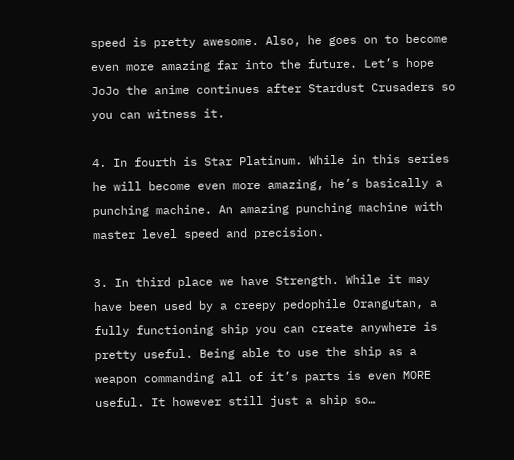speed is pretty awesome. Also, he goes on to become even more amazing far into the future. Let’s hope JoJo the anime continues after Stardust Crusaders so you can witness it.

4. In fourth is Star Platinum. While in this series he will become even more amazing, he’s basically a punching machine. An amazing punching machine with master level speed and precision.

3. In third place we have Strength. While it may have been used by a creepy pedophile Orangutan, a fully functioning ship you can create anywhere is pretty useful. Being able to use the ship as a weapon commanding all of it’s parts is even MORE useful. It however still just a ship so…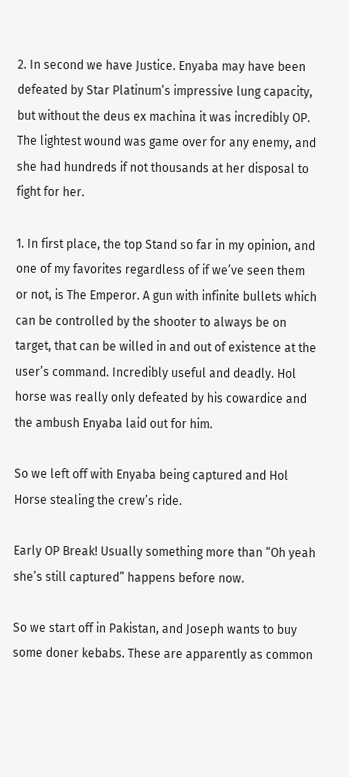2. In second we have Justice. Enyaba may have been defeated by Star Platinum’s impressive lung capacity, but without the deus ex machina it was incredibly OP. The lightest wound was game over for any enemy, and she had hundreds if not thousands at her disposal to fight for her.

1. In first place, the top Stand so far in my opinion, and one of my favorites regardless of if we’ve seen them or not, is The Emperor. A gun with infinite bullets which can be controlled by the shooter to always be on target, that can be willed in and out of existence at the user’s command. Incredibly useful and deadly. Hol horse was really only defeated by his cowardice and the ambush Enyaba laid out for him.

So we left off with Enyaba being captured and Hol Horse stealing the crew’s ride.

Early OP Break! Usually something more than “Oh yeah she’s still captured” happens before now.

So we start off in Pakistan, and Joseph wants to buy some doner kebabs. These are apparently as common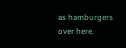as hamburgers over here.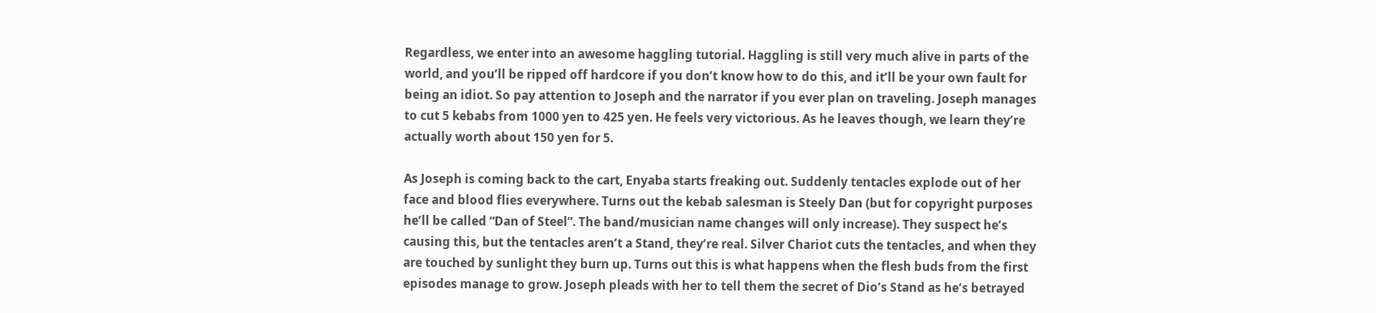Regardless, we enter into an awesome haggling tutorial. Haggling is still very much alive in parts of the world, and you’ll be ripped off hardcore if you don’t know how to do this, and it’ll be your own fault for being an idiot. So pay attention to Joseph and the narrator if you ever plan on traveling. Joseph manages to cut 5 kebabs from 1000 yen to 425 yen. He feels very victorious. As he leaves though, we learn they’re actually worth about 150 yen for 5.

As Joseph is coming back to the cart, Enyaba starts freaking out. Suddenly tentacles explode out of her face and blood flies everywhere. Turns out the kebab salesman is Steely Dan (but for copyright purposes he’ll be called “Dan of Steel”. The band/musician name changes will only increase). They suspect he’s causing this, but the tentacles aren’t a Stand, they’re real. Silver Chariot cuts the tentacles, and when they are touched by sunlight they burn up. Turns out this is what happens when the flesh buds from the first episodes manage to grow. Joseph pleads with her to tell them the secret of Dio’s Stand as he’s betrayed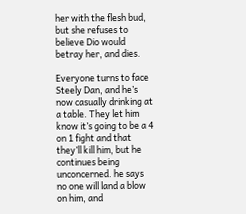her with the flesh bud, but she refuses to believe Dio would betray her, and dies.

Everyone turns to face Steely Dan, and he’s now casually drinking at a table. They let him know it’s going to be a 4 on 1 fight and that they’ll kill him, but he continues being unconcerned. he says no one will land a blow on him, and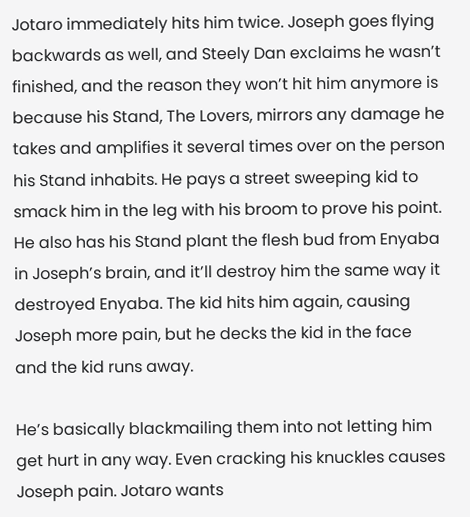Jotaro immediately hits him twice. Joseph goes flying backwards as well, and Steely Dan exclaims he wasn’t finished, and the reason they won’t hit him anymore is because his Stand, The Lovers, mirrors any damage he takes and amplifies it several times over on the person his Stand inhabits. He pays a street sweeping kid to smack him in the leg with his broom to prove his point. He also has his Stand plant the flesh bud from Enyaba in Joseph’s brain, and it’ll destroy him the same way it destroyed Enyaba. The kid hits him again, causing Joseph more pain, but he decks the kid in the face and the kid runs away.

He’s basically blackmailing them into not letting him get hurt in any way. Even cracking his knuckles causes Joseph pain. Jotaro wants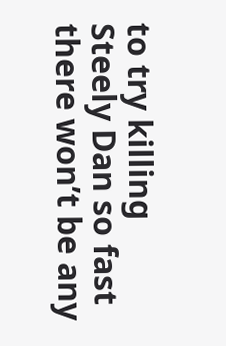to try killing Steely Dan so fast there won’t be any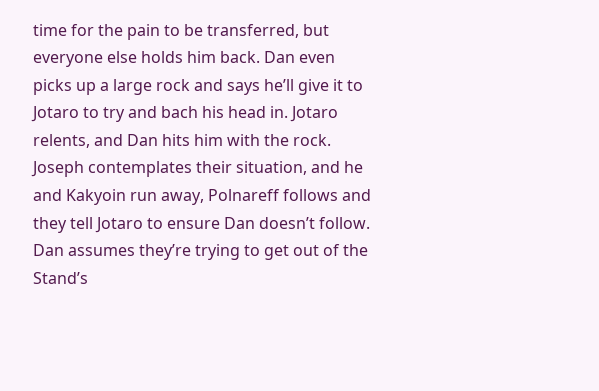time for the pain to be transferred, but everyone else holds him back. Dan even picks up a large rock and says he’ll give it to Jotaro to try and bach his head in. Jotaro relents, and Dan hits him with the rock. Joseph contemplates their situation, and he and Kakyoin run away, Polnareff follows and they tell Jotaro to ensure Dan doesn’t follow. Dan assumes they’re trying to get out of the Stand’s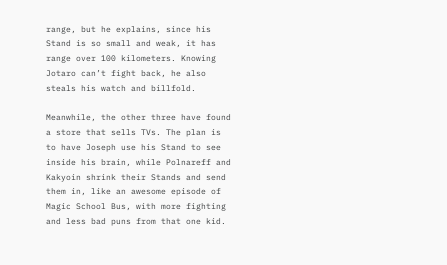range, but he explains, since his Stand is so small and weak, it has range over 100 kilometers. Knowing Jotaro can’t fight back, he also steals his watch and billfold.

Meanwhile, the other three have found a store that sells TVs. The plan is to have Joseph use his Stand to see inside his brain, while Polnareff and Kakyoin shrink their Stands and send them in, like an awesome episode of Magic School Bus, with more fighting and less bad puns from that one kid.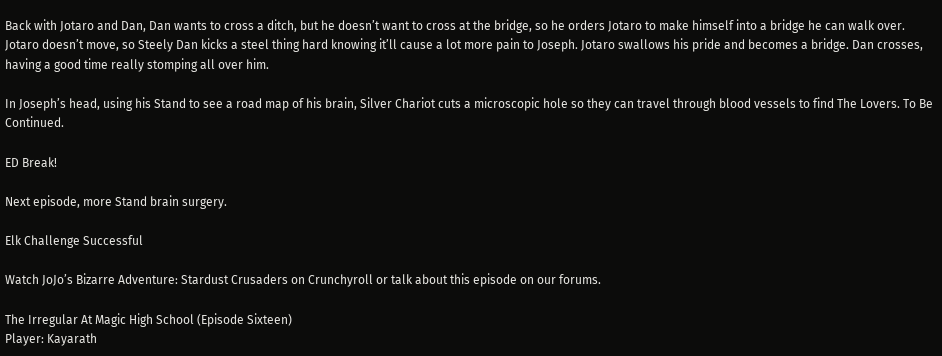Back with Jotaro and Dan, Dan wants to cross a ditch, but he doesn’t want to cross at the bridge, so he orders Jotaro to make himself into a bridge he can walk over. Jotaro doesn’t move, so Steely Dan kicks a steel thing hard knowing it’ll cause a lot more pain to Joseph. Jotaro swallows his pride and becomes a bridge. Dan crosses, having a good time really stomping all over him.

In Joseph’s head, using his Stand to see a road map of his brain, Silver Chariot cuts a microscopic hole so they can travel through blood vessels to find The Lovers. To Be Continued.

ED Break!

Next episode, more Stand brain surgery.

Elk Challenge Successful

Watch JoJo’s Bizarre Adventure: Stardust Crusaders on Crunchyroll or talk about this episode on our forums.

The Irregular At Magic High School (Episode Sixteen)
Player: Kayarath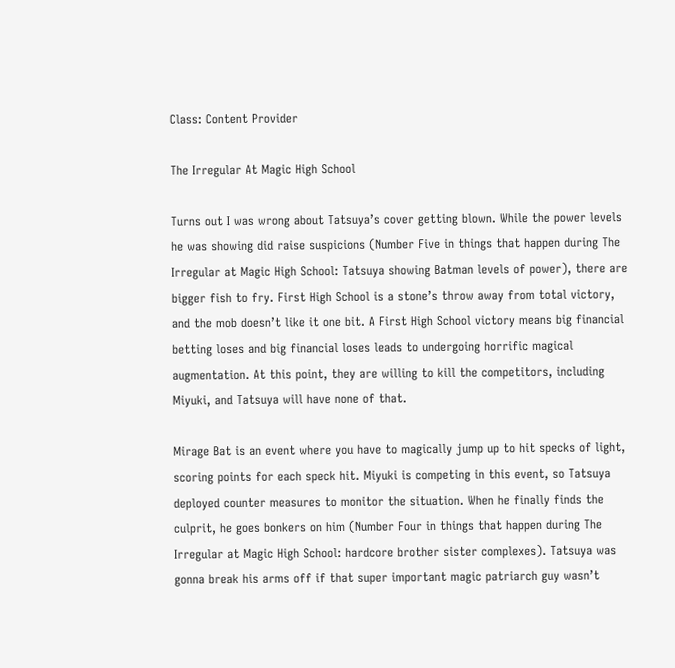Class: Content Provider

The Irregular At Magic High School

Turns out I was wrong about Tatsuya’s cover getting blown. While the power levels he was showing did raise suspicions (Number Five in things that happen during The Irregular at Magic High School: Tatsuya showing Batman levels of power), there are bigger fish to fry. First High School is a stone’s throw away from total victory, and the mob doesn’t like it one bit. A First High School victory means big financial betting loses and big financial loses leads to undergoing horrific magical augmentation. At this point, they are willing to kill the competitors, including Miyuki, and Tatsuya will have none of that.

Mirage Bat is an event where you have to magically jump up to hit specks of light, scoring points for each speck hit. Miyuki is competing in this event, so Tatsuya deployed counter measures to monitor the situation. When he finally finds the culprit, he goes bonkers on him (Number Four in things that happen during The Irregular at Magic High School: hardcore brother sister complexes). Tatsuya was gonna break his arms off if that super important magic patriarch guy wasn’t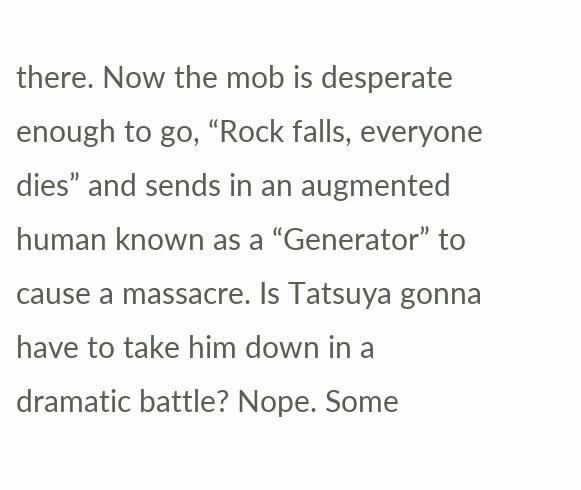there. Now the mob is desperate enough to go, “Rock falls, everyone dies” and sends in an augmented human known as a “Generator” to cause a massacre. Is Tatsuya gonna have to take him down in a dramatic battle? Nope. Some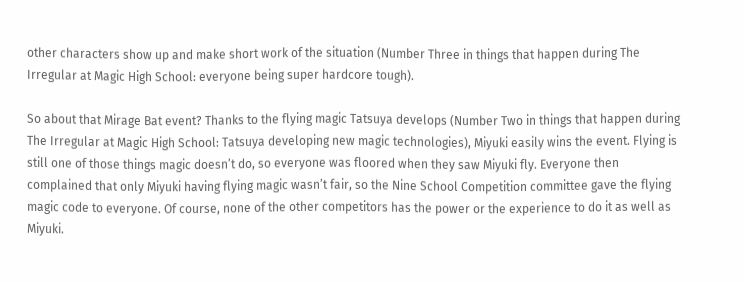other characters show up and make short work of the situation (Number Three in things that happen during The Irregular at Magic High School: everyone being super hardcore tough).

So about that Mirage Bat event? Thanks to the flying magic Tatsuya develops (Number Two in things that happen during The Irregular at Magic High School: Tatsuya developing new magic technologies), Miyuki easily wins the event. Flying is still one of those things magic doesn’t do, so everyone was floored when they saw Miyuki fly. Everyone then complained that only Miyuki having flying magic wasn’t fair, so the Nine School Competition committee gave the flying magic code to everyone. Of course, none of the other competitors has the power or the experience to do it as well as Miyuki.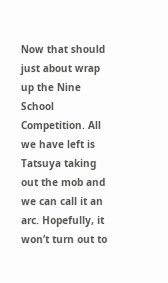Now that should just about wrap up the Nine School Competition. All we have left is Tatsuya taking out the mob and we can call it an arc. Hopefully, it won’t turn out to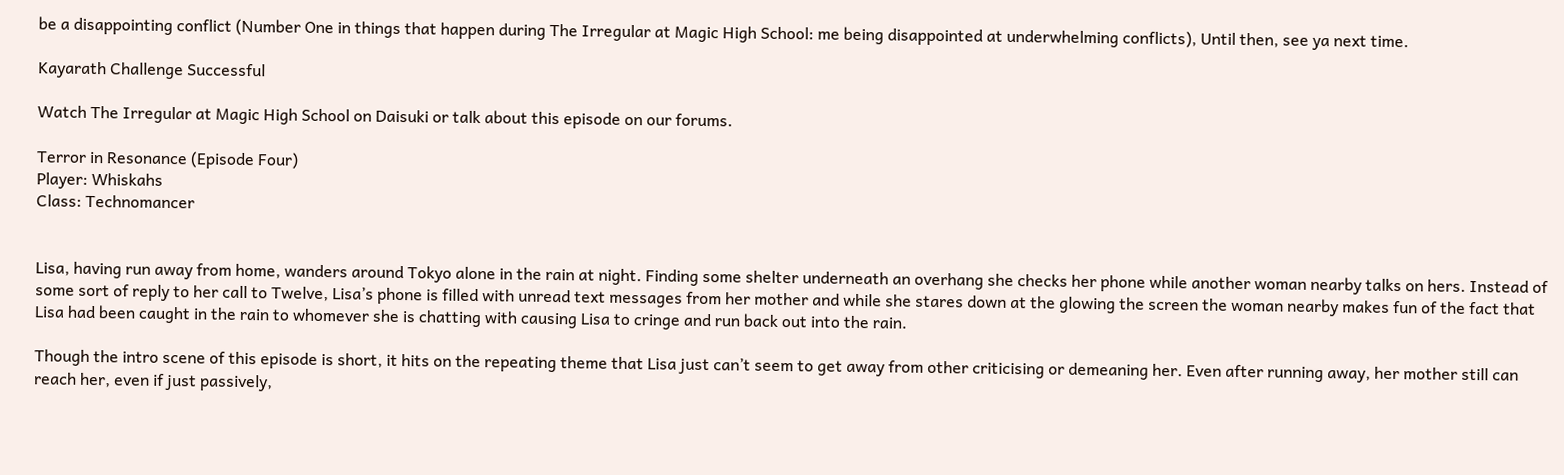be a disappointing conflict (Number One in things that happen during The Irregular at Magic High School: me being disappointed at underwhelming conflicts), Until then, see ya next time.

Kayarath Challenge Successful

Watch The Irregular at Magic High School on Daisuki or talk about this episode on our forums.

Terror in Resonance (Episode Four)
Player: Whiskahs
Class: Technomancer


Lisa, having run away from home, wanders around Tokyo alone in the rain at night. Finding some shelter underneath an overhang she checks her phone while another woman nearby talks on hers. Instead of some sort of reply to her call to Twelve, Lisa’s phone is filled with unread text messages from her mother and while she stares down at the glowing the screen the woman nearby makes fun of the fact that Lisa had been caught in the rain to whomever she is chatting with causing Lisa to cringe and run back out into the rain.

Though the intro scene of this episode is short, it hits on the repeating theme that Lisa just can’t seem to get away from other criticising or demeaning her. Even after running away, her mother still can reach her, even if just passively,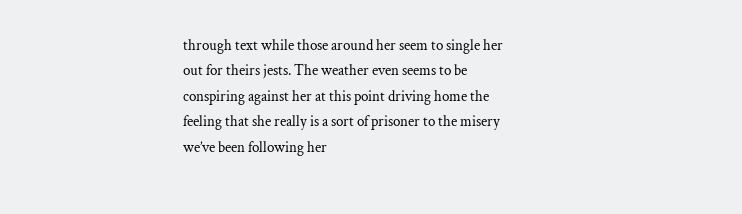through text while those around her seem to single her out for theirs jests. The weather even seems to be conspiring against her at this point driving home the feeling that she really is a sort of prisoner to the misery we’ve been following her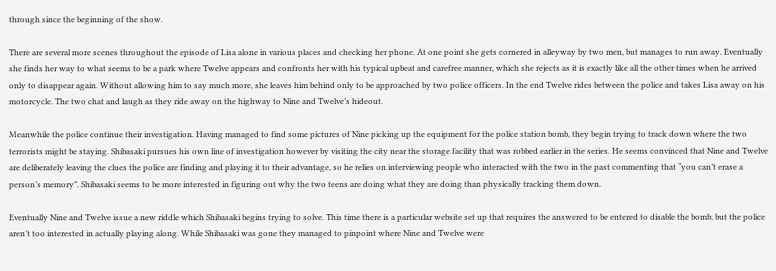through since the beginning of the show.

There are several more scenes throughout the episode of Lisa alone in various places and checking her phone. At one point she gets cornered in alleyway by two men, but manages to run away. Eventually she finds her way to what seems to be a park where Twelve appears and confronts her with his typical upbeat and carefree manner, which she rejects as it is exactly like all the other times when he arrived only to disappear again. Without allowing him to say much more, she leaves him behind only to be approached by two police officers. In the end Twelve rides between the police and takes Lisa away on his motorcycle. The two chat and laugh as they ride away on the highway to Nine and Twelve’s hideout.

Meanwhile the police continue their investigation. Having managed to find some pictures of Nine picking up the equipment for the police station bomb, they begin trying to track down where the two terrorists might be staying. Shibasaki pursues his own line of investigation however by visiting the city near the storage facility that was robbed earlier in the series. He seems convinced that Nine and Twelve are deliberately leaving the clues the police are finding and playing it to their advantage, so he relies on interviewing people who interacted with the two in the past commenting that “you can’t erase a person’s memory”. Shibasaki seems to be more interested in figuring out why the two teens are doing what they are doing than physically tracking them down.

Eventually Nine and Twelve issue a new riddle which Shibasaki begins trying to solve. This time there is a particular website set up that requires the answered to be entered to disable the bomb, but the police aren’t too interested in actually playing along. While Shibasaki was gone they managed to pinpoint where Nine and Twelve were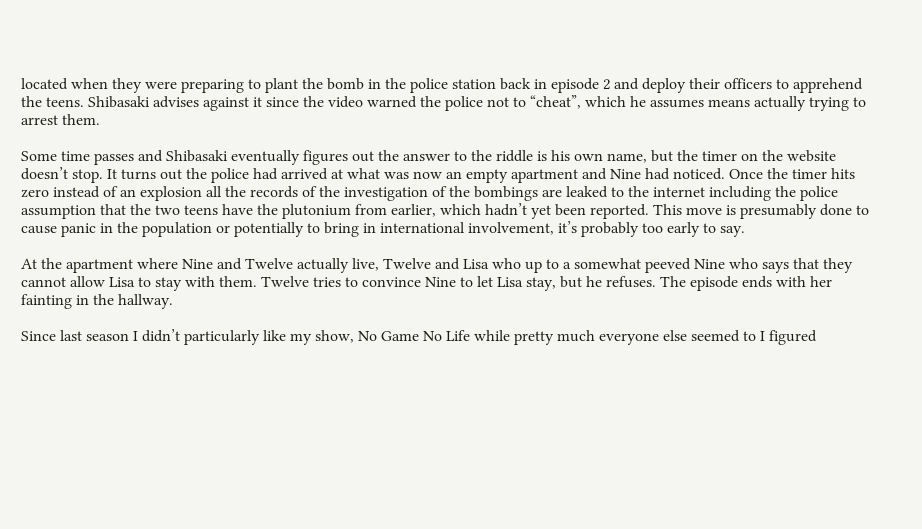located when they were preparing to plant the bomb in the police station back in episode 2 and deploy their officers to apprehend the teens. Shibasaki advises against it since the video warned the police not to “cheat”, which he assumes means actually trying to arrest them.

Some time passes and Shibasaki eventually figures out the answer to the riddle is his own name, but the timer on the website doesn’t stop. It turns out the police had arrived at what was now an empty apartment and Nine had noticed. Once the timer hits zero instead of an explosion all the records of the investigation of the bombings are leaked to the internet including the police assumption that the two teens have the plutonium from earlier, which hadn’t yet been reported. This move is presumably done to cause panic in the population or potentially to bring in international involvement, it’s probably too early to say.

At the apartment where Nine and Twelve actually live, Twelve and Lisa who up to a somewhat peeved Nine who says that they cannot allow Lisa to stay with them. Twelve tries to convince Nine to let Lisa stay, but he refuses. The episode ends with her fainting in the hallway.

Since last season I didn’t particularly like my show, No Game No Life while pretty much everyone else seemed to I figured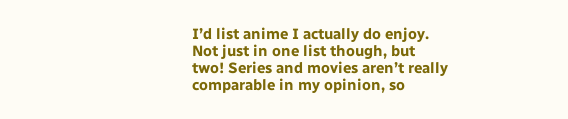I’d list anime I actually do enjoy. Not just in one list though, but two! Series and movies aren’t really comparable in my opinion, so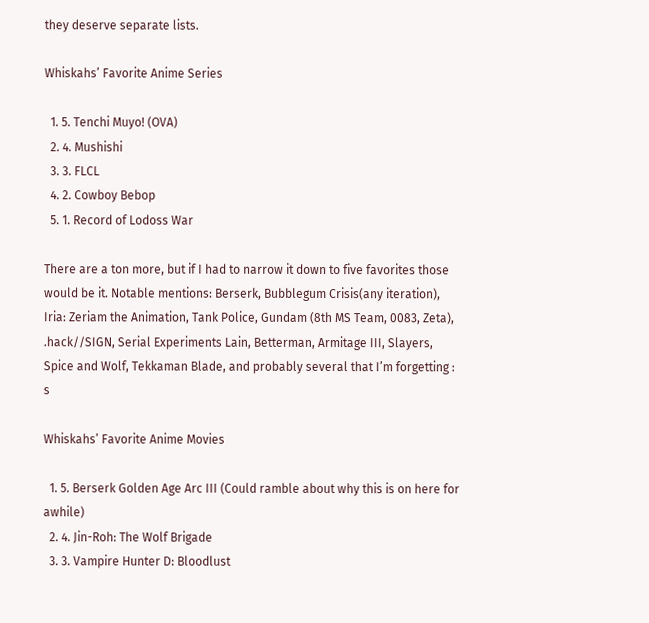they deserve separate lists.

Whiskahs’ Favorite Anime Series

  1. 5. Tenchi Muyo! (OVA)
  2. 4. Mushishi
  3. 3. FLCL
  4. 2. Cowboy Bebop
  5. 1. Record of Lodoss War

There are a ton more, but if I had to narrow it down to five favorites those would be it. Notable mentions: Berserk, Bubblegum Crisis(any iteration), Iria: Zeriam the Animation, Tank Police, Gundam (8th MS Team, 0083, Zeta), .hack//SIGN, Serial Experiments Lain, Betterman, Armitage III, Slayers, Spice and Wolf, Tekkaman Blade, and probably several that I’m forgetting : s

Whiskahs’ Favorite Anime Movies

  1. 5. Berserk Golden Age Arc III (Could ramble about why this is on here for awhile)
  2. 4. Jin-Roh: The Wolf Brigade
  3. 3. Vampire Hunter D: Bloodlust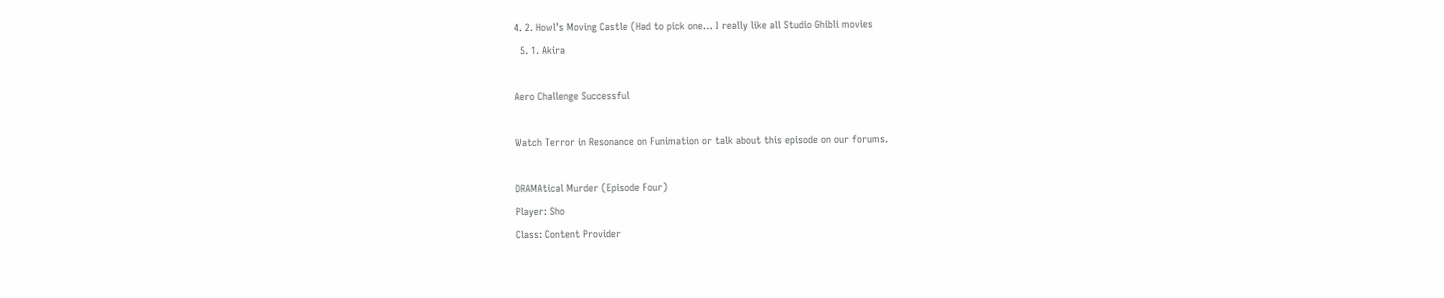4. 2. Howl’s Moving Castle (Had to pick one… I really like all Studio Ghibli movies
  5. 1. Akira

Aero Challenge Successful

Watch Terror in Resonance on Funimation or talk about this episode on our forums.

DRAMAtical Murder (Episode Four)
Player: Sho
Class: Content Provider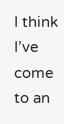I think I’ve come to an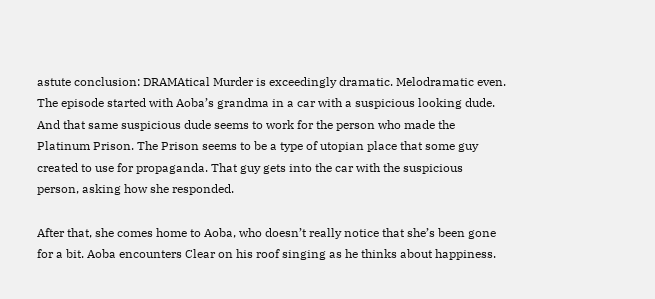astute conclusion: DRAMAtical Murder is exceedingly dramatic. Melodramatic even. The episode started with Aoba’s grandma in a car with a suspicious looking dude. And that same suspicious dude seems to work for the person who made the Platinum Prison. The Prison seems to be a type of utopian place that some guy created to use for propaganda. That guy gets into the car with the suspicious person, asking how she responded.

After that, she comes home to Aoba, who doesn’t really notice that she’s been gone for a bit. Aoba encounters Clear on his roof singing as he thinks about happiness.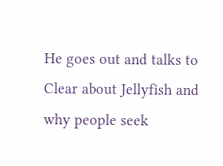He goes out and talks to Clear about Jellyfish and why people seek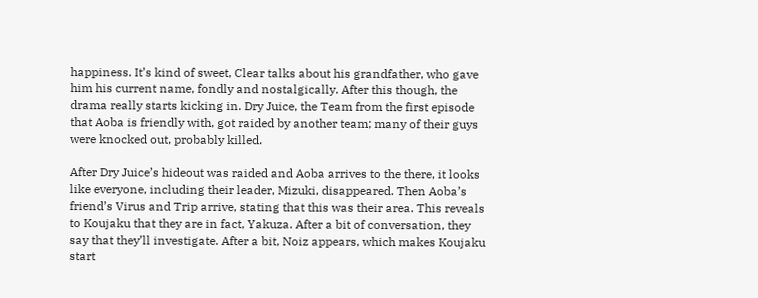happiness. It’s kind of sweet, Clear talks about his grandfather, who gave him his current name, fondly and nostalgically. After this though, the drama really starts kicking in. Dry Juice, the Team from the first episode that Aoba is friendly with, got raided by another team; many of their guys were knocked out, probably killed.

After Dry Juice’s hideout was raided and Aoba arrives to the there, it looks like everyone, including their leader, Mizuki, disappeared. Then Aoba’s friend’s Virus and Trip arrive, stating that this was their area. This reveals to Koujaku that they are in fact, Yakuza. After a bit of conversation, they say that they’ll investigate. After a bit, Noiz appears, which makes Koujaku start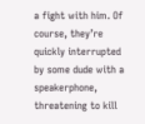a fight with him. Of course, they’re quickly interrupted by some dude with a speakerphone, threatening to kill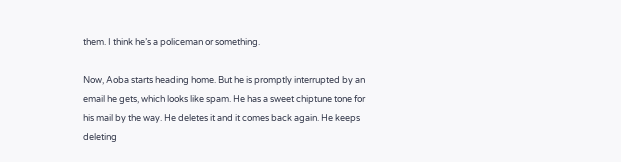them. I think he’s a policeman or something.

Now, Aoba starts heading home. But he is promptly interrupted by an email he gets, which looks like spam. He has a sweet chiptune tone for his mail by the way. He deletes it and it comes back again. He keeps deleting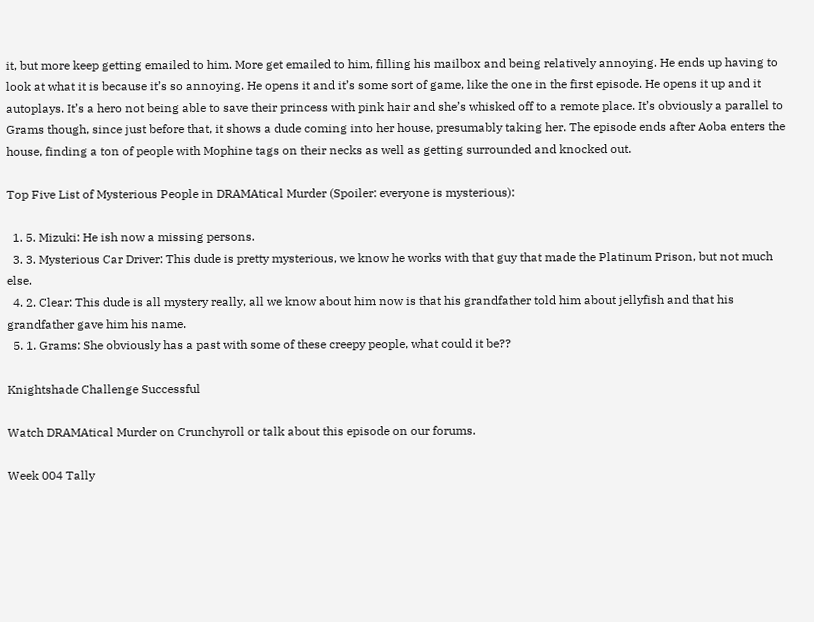it, but more keep getting emailed to him. More get emailed to him, filling his mailbox and being relatively annoying. He ends up having to look at what it is because it’s so annoying. He opens it and it’s some sort of game, like the one in the first episode. He opens it up and it autoplays. It’s a hero not being able to save their princess with pink hair and she’s whisked off to a remote place. It’s obviously a parallel to Grams though, since just before that, it shows a dude coming into her house, presumably taking her. The episode ends after Aoba enters the house, finding a ton of people with Mophine tags on their necks as well as getting surrounded and knocked out.

Top Five List of Mysterious People in DRAMAtical Murder (Spoiler: everyone is mysterious):

  1. 5. Mizuki: He ish now a missing persons.
  3. 3. Mysterious Car Driver: This dude is pretty mysterious, we know he works with that guy that made the Platinum Prison, but not much else.
  4. 2. Clear: This dude is all mystery really, all we know about him now is that his grandfather told him about jellyfish and that his grandfather gave him his name.
  5. 1. Grams: She obviously has a past with some of these creepy people, what could it be??

Knightshade Challenge Successful

Watch DRAMAtical Murder on Crunchyroll or talk about this episode on our forums.

Week 004 Tally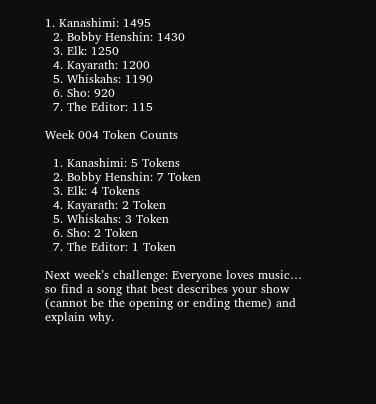1. Kanashimi: 1495
  2. Bobby Henshin: 1430
  3. Elk: 1250
  4. Kayarath: 1200
  5. Whiskahs: 1190
  6. Sho: 920
  7. The Editor: 115

Week 004 Token Counts

  1. Kanashimi: 5 Tokens
  2. Bobby Henshin: 7 Token
  3. Elk: 4 Tokens
  4. Kayarath: 2 Token
  5. Whiskahs: 3 Token
  6. Sho: 2 Token
  7. The Editor: 1 Token

Next week’s challenge: Everyone loves music… so find a song that best describes your show (cannot be the opening or ending theme) and explain why.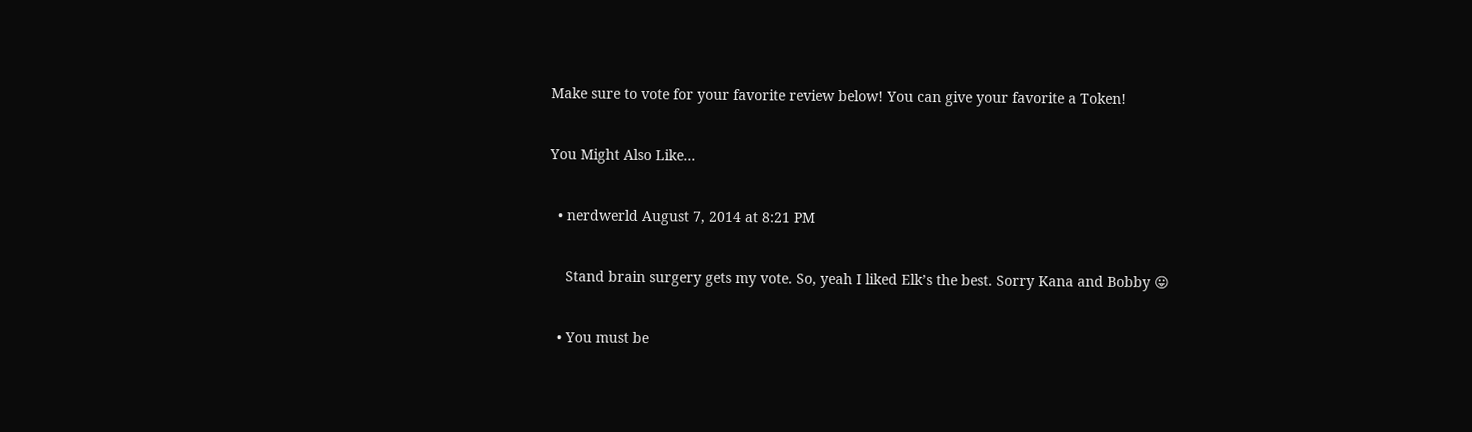Make sure to vote for your favorite review below! You can give your favorite a Token!

You Might Also Like...

  • nerdwerld August 7, 2014 at 8:21 PM

    Stand brain surgery gets my vote. So, yeah I liked Elk’s the best. Sorry Kana and Bobby 😛

  • You must be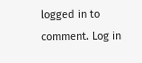logged in to comment. Log in